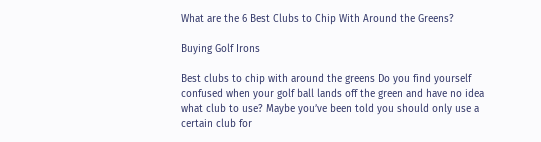What are the 6 Best Clubs to Chip With Around the Greens?

Buying Golf Irons

Best clubs to chip with around the greens Do you find yourself confused when your golf ball lands off the green and have no idea what club to use? Maybe you’ve been told you should only use a certain club for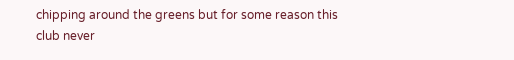chipping around the greens but for some reason this club never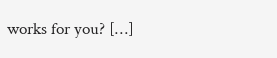works for you? […]